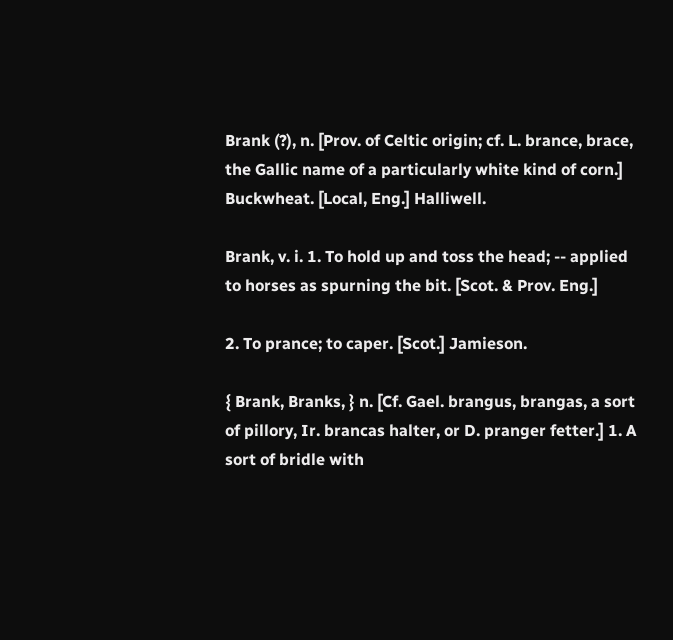Brank (?), n. [Prov. of Celtic origin; cf. L. brance, brace, the Gallic name of a particularly white kind of corn.] Buckwheat. [Local, Eng.] Halliwell.

Brank, v. i. 1. To hold up and toss the head; -- applied to horses as spurning the bit. [Scot. & Prov. Eng.]

2. To prance; to caper. [Scot.] Jamieson.

{ Brank, Branks, } n. [Cf. Gael. brangus, brangas, a sort of pillory, Ir. brancas halter, or D. pranger fetter.] 1. A sort of bridle with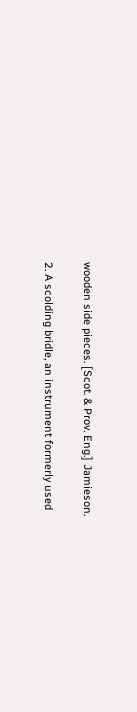wooden side pieces. [Scot. & Prov. Eng.] Jamieson.

2. A scolding bridle, an instrument formerly used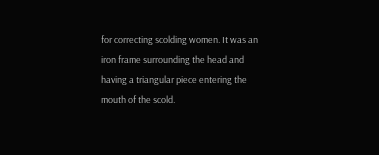for correcting scolding women. It was an iron frame surrounding the head and having a triangular piece entering the mouth of the scold.